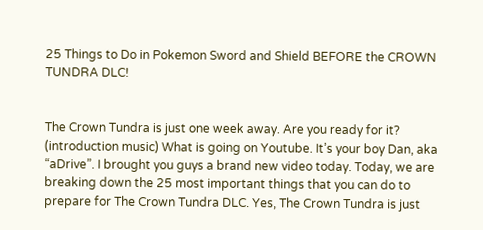25 Things to Do in Pokemon Sword and Shield BEFORE the CROWN TUNDRA DLC!


The Crown Tundra is just one week away. Are you ready for it? (introduction music) What is going on Youtube. It’s your boy Dan, aka “aDrive”. I brought you guys a brand new video today. Today, we are breaking down the 25 most important things that you can do to prepare for The Crown Tundra DLC. Yes, The Crown Tundra is just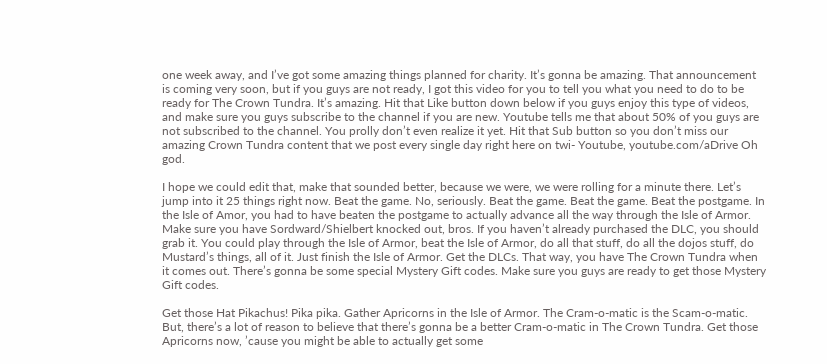one week away, and I’ve got some amazing things planned for charity. It’s gonna be amazing. That announcement is coming very soon, but if you guys are not ready, I got this video for you to tell you what you need to do to be ready for The Crown Tundra. It’s amazing. Hit that Like button down below if you guys enjoy this type of videos, and make sure you guys subscribe to the channel if you are new. Youtube tells me that about 50% of you guys are not subscribed to the channel. You prolly don’t even realize it yet. Hit that Sub button so you don’t miss our amazing Crown Tundra content that we post every single day right here on twi- Youtube, youtube.com/aDrive Oh god.

I hope we could edit that, make that sounded better, because we were, we were rolling for a minute there. Let’s jump into it 25 things right now. Beat the game. No, seriously. Beat the game. Beat the game. Beat the postgame. In the Isle of Amor, you had to have beaten the postgame to actually advance all the way through the Isle of Armor. Make sure you have Sordward/Shielbert knocked out, bros. If you haven’t already purchased the DLC, you should grab it. You could play through the Isle of Armor, beat the Isle of Armor, do all that stuff, do all the dojos stuff, do Mustard’s things, all of it. Just finish the Isle of Armor. Get the DLCs. That way, you have The Crown Tundra when it comes out. There’s gonna be some special Mystery Gift codes. Make sure you guys are ready to get those Mystery Gift codes.

Get those Hat Pikachus! Pika pika. Gather Apricorns in the Isle of Armor. The Cram-o-matic is the Scam-o-matic. But, there’s a lot of reason to believe that there’s gonna be a better Cram-o-matic in The Crown Tundra. Get those Apricorns now, ’cause you might be able to actually get some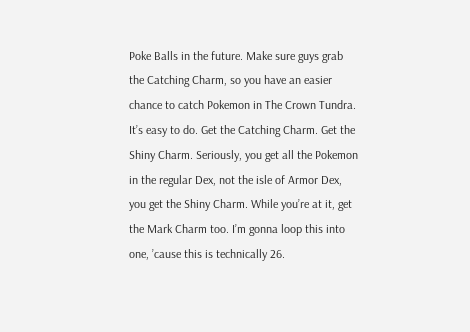Poke Balls in the future. Make sure guys grab the Catching Charm, so you have an easier chance to catch Pokemon in The Crown Tundra. It’s easy to do. Get the Catching Charm. Get the Shiny Charm. Seriously, you get all the Pokemon in the regular Dex, not the isle of Armor Dex, you get the Shiny Charm. While you’re at it, get the Mark Charm too. I’m gonna loop this into one, ’cause this is technically 26.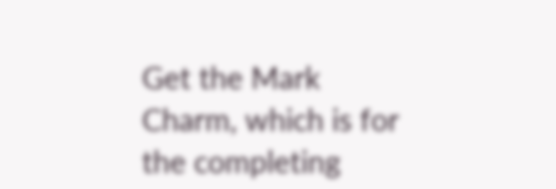Get the Mark Charm, which is for the completing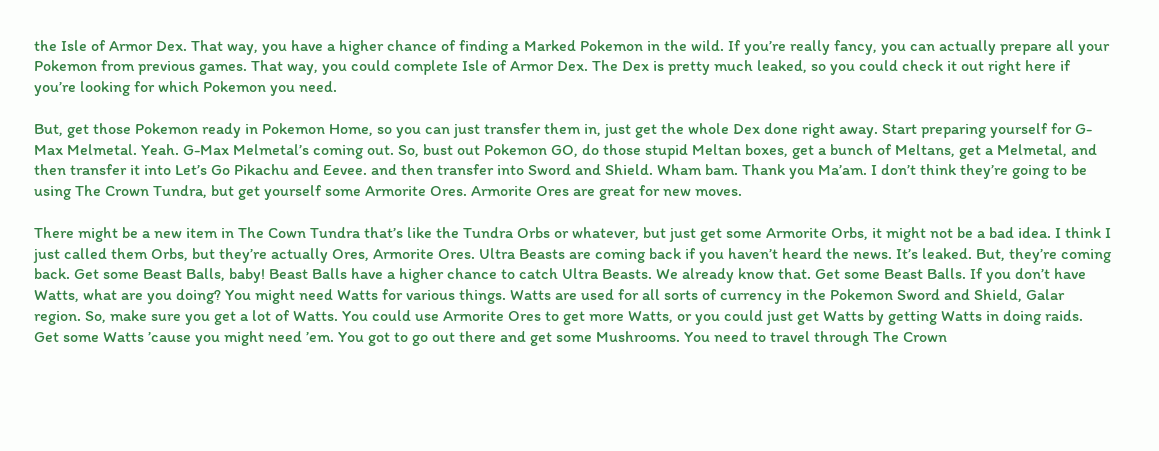the Isle of Armor Dex. That way, you have a higher chance of finding a Marked Pokemon in the wild. If you’re really fancy, you can actually prepare all your Pokemon from previous games. That way, you could complete Isle of Armor Dex. The Dex is pretty much leaked, so you could check it out right here if you’re looking for which Pokemon you need.

But, get those Pokemon ready in Pokemon Home, so you can just transfer them in, just get the whole Dex done right away. Start preparing yourself for G-Max Melmetal. Yeah. G-Max Melmetal’s coming out. So, bust out Pokemon GO, do those stupid Meltan boxes, get a bunch of Meltans, get a Melmetal, and then transfer it into Let’s Go Pikachu and Eevee. and then transfer into Sword and Shield. Wham bam. Thank you Ma’am. I don’t think they’re going to be using The Crown Tundra, but get yourself some Armorite Ores. Armorite Ores are great for new moves.

There might be a new item in The Cown Tundra that’s like the Tundra Orbs or whatever, but just get some Armorite Orbs, it might not be a bad idea. I think I just called them Orbs, but they’re actually Ores, Armorite Ores. Ultra Beasts are coming back if you haven’t heard the news. It’s leaked. But, they’re coming back. Get some Beast Balls, baby! Beast Balls have a higher chance to catch Ultra Beasts. We already know that. Get some Beast Balls. If you don’t have Watts, what are you doing? You might need Watts for various things. Watts are used for all sorts of currency in the Pokemon Sword and Shield, Galar region. So, make sure you get a lot of Watts. You could use Armorite Ores to get more Watts, or you could just get Watts by getting Watts in doing raids. Get some Watts ’cause you might need ’em. You got to go out there and get some Mushrooms. You need to travel through The Crown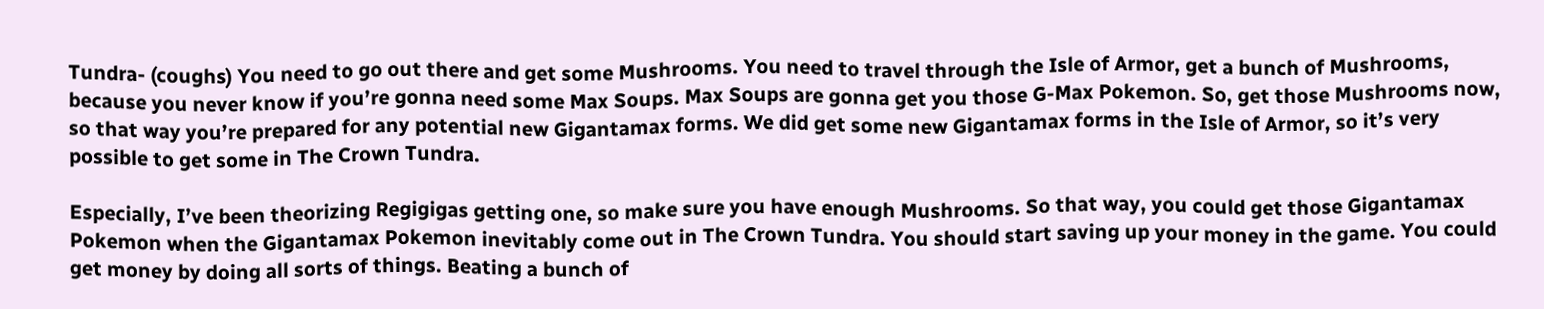Tundra- (coughs) You need to go out there and get some Mushrooms. You need to travel through the Isle of Armor, get a bunch of Mushrooms, because you never know if you’re gonna need some Max Soups. Max Soups are gonna get you those G-Max Pokemon. So, get those Mushrooms now, so that way you’re prepared for any potential new Gigantamax forms. We did get some new Gigantamax forms in the Isle of Armor, so it’s very possible to get some in The Crown Tundra.

Especially, I’ve been theorizing Regigigas getting one, so make sure you have enough Mushrooms. So that way, you could get those Gigantamax Pokemon when the Gigantamax Pokemon inevitably come out in The Crown Tundra. You should start saving up your money in the game. You could get money by doing all sorts of things. Beating a bunch of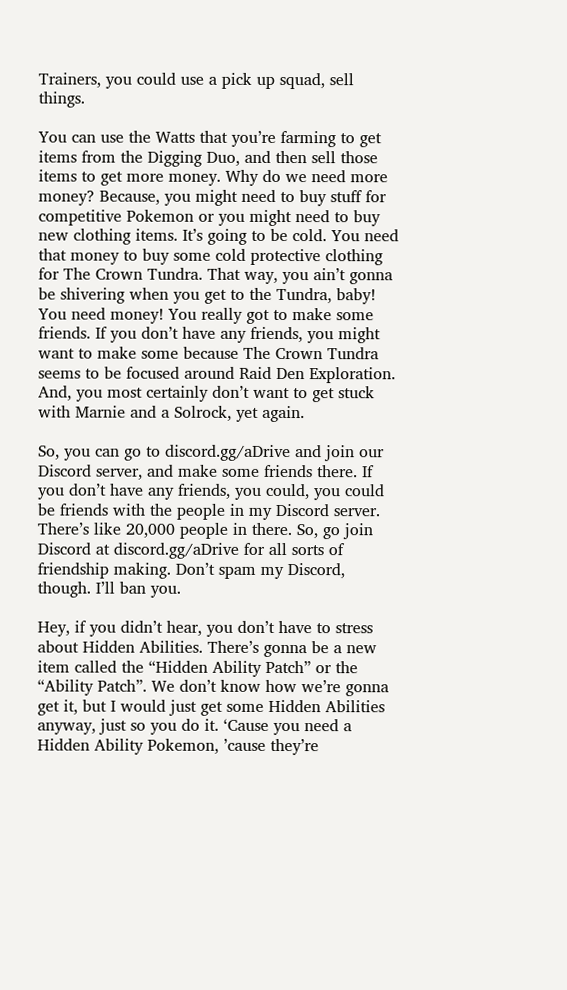Trainers, you could use a pick up squad, sell things.

You can use the Watts that you’re farming to get items from the Digging Duo, and then sell those items to get more money. Why do we need more money? Because, you might need to buy stuff for competitive Pokemon or you might need to buy new clothing items. It’s going to be cold. You need that money to buy some cold protective clothing for The Crown Tundra. That way, you ain’t gonna be shivering when you get to the Tundra, baby! You need money! You really got to make some friends. If you don’t have any friends, you might want to make some because The Crown Tundra seems to be focused around Raid Den Exploration. And, you most certainly don’t want to get stuck with Marnie and a Solrock, yet again.

So, you can go to discord.gg/aDrive and join our Discord server, and make some friends there. If you don’t have any friends, you could, you could be friends with the people in my Discord server. There’s like 20,000 people in there. So, go join Discord at discord.gg/aDrive for all sorts of friendship making. Don’t spam my Discord, though. I’ll ban you.

Hey, if you didn’t hear, you don’t have to stress about Hidden Abilities. There’s gonna be a new item called the “Hidden Ability Patch” or the “Ability Patch”. We don’t know how we’re gonna get it, but I would just get some Hidden Abilities anyway, just so you do it. ‘Cause you need a Hidden Ability Pokemon, ’cause they’re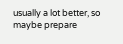usually a lot better, so maybe prepare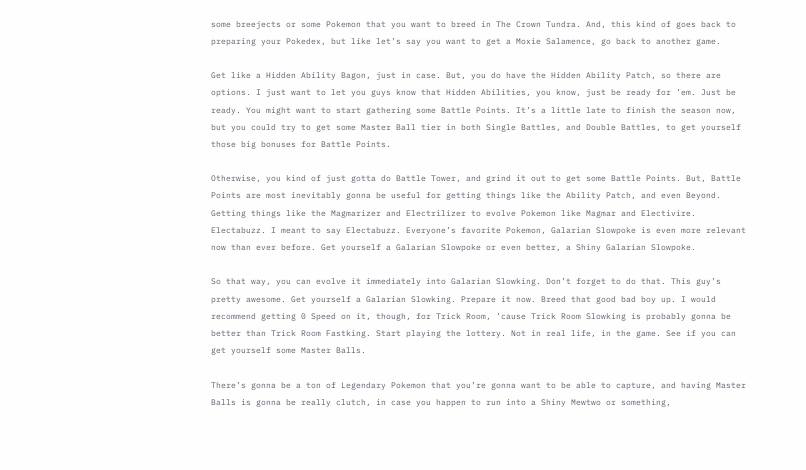some breejects or some Pokemon that you want to breed in The Crown Tundra. And, this kind of goes back to preparing your Pokedex, but like let’s say you want to get a Moxie Salamence, go back to another game.

Get like a Hidden Ability Bagon, just in case. But, you do have the Hidden Ability Patch, so there are options. I just want to let you guys know that Hidden Abilities, you know, just be ready for ’em. Just be ready. You might want to start gathering some Battle Points. It’s a little late to finish the season now, but you could try to get some Master Ball tier in both Single Battles, and Double Battles, to get yourself those big bonuses for Battle Points.

Otherwise, you kind of just gotta do Battle Tower, and grind it out to get some Battle Points. But, Battle Points are most inevitably gonna be useful for getting things like the Ability Patch, and even Beyond. Getting things like the Magmarizer and Electrilizer to evolve Pokemon like Magmar and Electivire. Electabuzz. I meant to say Electabuzz. Everyone’s favorite Pokemon, Galarian Slowpoke is even more relevant now than ever before. Get yourself a Galarian Slowpoke or even better, a Shiny Galarian Slowpoke.

So that way, you can evolve it immediately into Galarian Slowking. Don’t forget to do that. This guy’s pretty awesome. Get yourself a Galarian Slowking. Prepare it now. Breed that good bad boy up. I would recommend getting 0 Speed on it, though, for Trick Room, ’cause Trick Room Slowking is probably gonna be better than Trick Room Fastking. Start playing the lottery. Not in real life, in the game. See if you can get yourself some Master Balls.

There’s gonna be a ton of Legendary Pokemon that you’re gonna want to be able to capture, and having Master Balls is gonna be really clutch, in case you happen to run into a Shiny Mewtwo or something,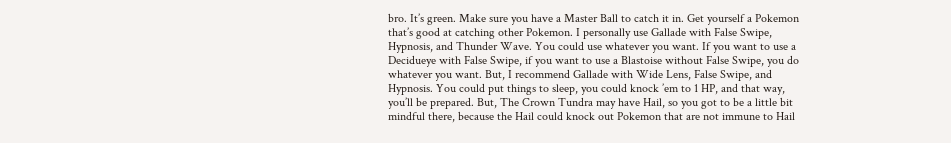bro. It’s green. Make sure you have a Master Ball to catch it in. Get yourself a Pokemon that’s good at catching other Pokemon. I personally use Gallade with False Swipe, Hypnosis, and Thunder Wave. You could use whatever you want. If you want to use a Decidueye with False Swipe, if you want to use a Blastoise without False Swipe, you do whatever you want. But, I recommend Gallade with Wide Lens, False Swipe, and Hypnosis. You could put things to sleep, you could knock ’em to 1 HP, and that way, you’ll be prepared. But, The Crown Tundra may have Hail, so you got to be a little bit mindful there, because the Hail could knock out Pokemon that are not immune to Hail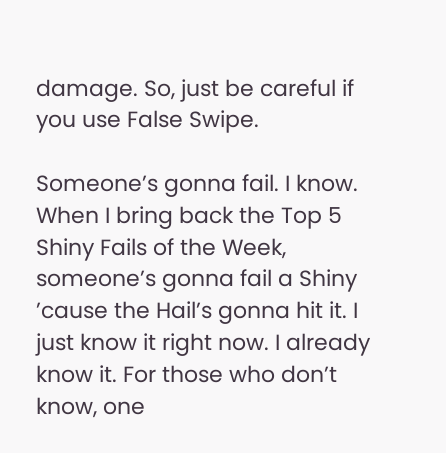damage. So, just be careful if you use False Swipe.

Someone’s gonna fail. I know. When I bring back the Top 5 Shiny Fails of the Week, someone’s gonna fail a Shiny ’cause the Hail’s gonna hit it. I just know it right now. I already know it. For those who don’t know, one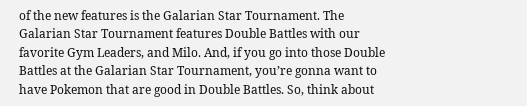of the new features is the Galarian Star Tournament. The Galarian Star Tournament features Double Battles with our favorite Gym Leaders, and Milo. And, if you go into those Double Battles at the Galarian Star Tournament, you’re gonna want to have Pokemon that are good in Double Battles. So, think about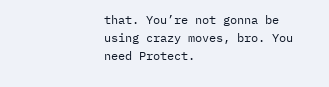that. You’re not gonna be using crazy moves, bro. You need Protect.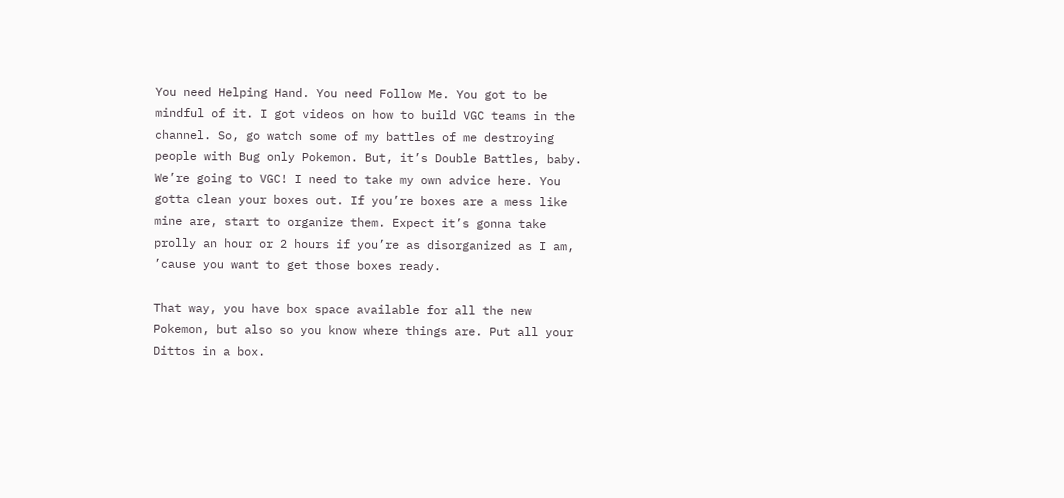You need Helping Hand. You need Follow Me. You got to be mindful of it. I got videos on how to build VGC teams in the channel. So, go watch some of my battles of me destroying people with Bug only Pokemon. But, it’s Double Battles, baby. We’re going to VGC! I need to take my own advice here. You gotta clean your boxes out. If you’re boxes are a mess like mine are, start to organize them. Expect it’s gonna take prolly an hour or 2 hours if you’re as disorganized as I am, ’cause you want to get those boxes ready.

That way, you have box space available for all the new Pokemon, but also so you know where things are. Put all your Dittos in a box.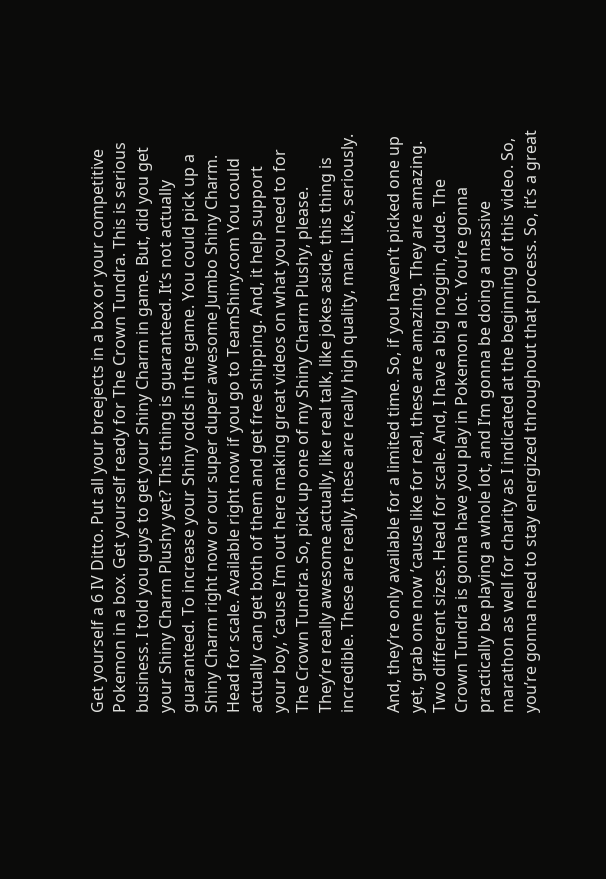Get yourself a 6 IV Ditto. Put all your breejects in a box or your competitive Pokemon in a box. Get yourself ready for The Crown Tundra. This is serious business. I told you guys to get your Shiny Charm in game. But, did you get your Shiny Charm Plushy yet? This thing is guaranteed. It’s not actually guaranteed. To increase your Shiny odds in the game. You could pick up a Shiny Charm right now or our super duper awesome Jumbo Shiny Charm. Head for scale. Available right now if you go to TeamShiny.com You could actually can get both of them and get free shipping. And, it help support your boy, ’cause I’m out here making great videos on what you need to for The Crown Tundra. So, pick up one of my Shiny Charm Plushy, please. They’re really awesome actually, like real talk, like jokes aside, this thing is incredible. These are really, these are really high quality, man. Like, seriously.

And, they’re only available for a limited time. So, if you haven’t picked one up yet, grab one now ’cause like for real, these are amazing. They are amazing. Two different sizes. Head for scale. And, I have a big noggin, dude. The Crown Tundra is gonna have you play in Pokemon a lot. You’re gonna practically be playing a whole lot, and I’m gonna be doing a massive marathon as well for charity as I indicated at the beginning of this video. So, you’re gonna need to stay energized throughout that process. So, it’s a great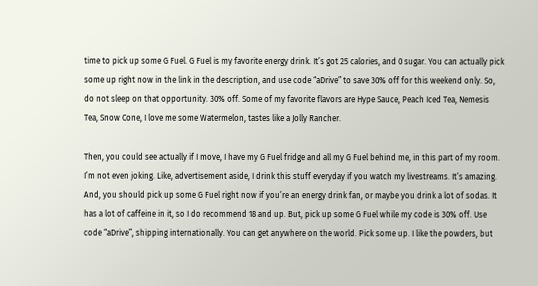time to pick up some G Fuel. G Fuel is my favorite energy drink. It’s got 25 calories, and 0 sugar. You can actually pick some up right now in the link in the description, and use code “aDrive” to save 30% off for this weekend only. So, do not sleep on that opportunity. 30% off. Some of my favorite flavors are Hype Sauce, Peach Iced Tea, Nemesis Tea, Snow Cone, I love me some Watermelon, tastes like a Jolly Rancher.

Then, you could see actually if I move, I have my G Fuel fridge and all my G Fuel behind me, in this part of my room. I’m not even joking. Like, advertisement aside, I drink this stuff everyday if you watch my livestreams. It’s amazing. And, you should pick up some G Fuel right now if you’re an energy drink fan, or maybe you drink a lot of sodas. It has a lot of caffeine in it, so I do recommend 18 and up. But, pick up some G Fuel while my code is 30% off. Use code “aDrive”, shipping internationally. You can get anywhere on the world. Pick some up. I like the powders, but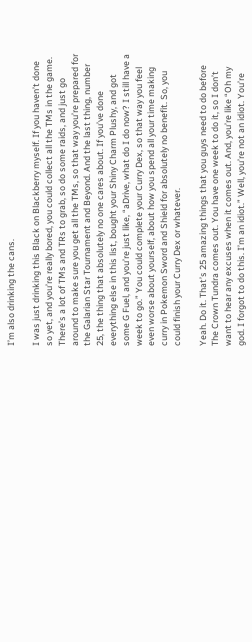I’m also drinking the cans.

I was just drinking this Black on Blackberry myself. If you haven’t done so yet, and you’re really bored, you could collect all the TMs in the game. There’s a lot of TMs and TRs to grab, so do some raids, and just go around to make sure you get all the TMs, so that way you’re prepared for the Galarian Star Tournament and Beyond. And the last thing, number 25, the thing that absolutely no one cares about. If you’ve done everything else in this list, bought your Shiny Charm Plushy, and got some G Fuel, and you’re just like, “aDrive, what do I do now? I still have a week to go.” You could complete your Curry Dex, so that way you feel even worse about yourself, about how you spend all your time making curry in Pokemon Sword and Shield for absolutely no benefit. So, you could finish your Curry Dex or whatever.

Yeah. Do it. That’s 25 amazing things that you guys need to do before The Crown Tundra comes out. You have one week to do it, so I don’t want to hear any excuses when it comes out. And, you’re like “Oh my god. I forgot to do this. I’m an idiot.” Well, you’re not an idiot. You’re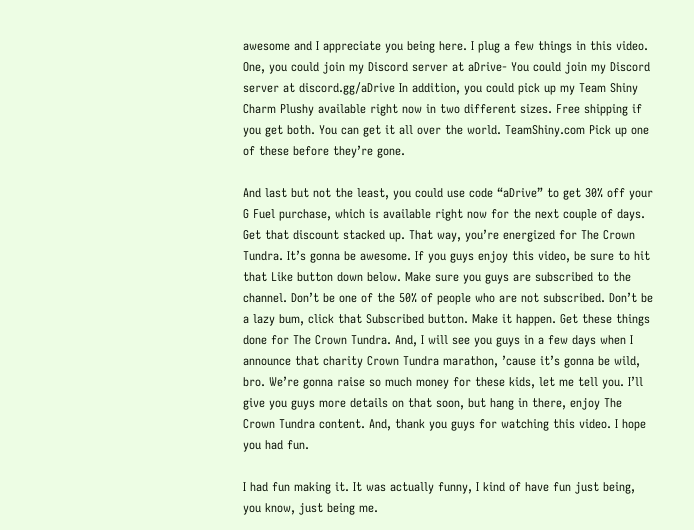awesome and I appreciate you being here. I plug a few things in this video. One, you could join my Discord server at aDrive- You could join my Discord server at discord.gg/aDrive In addition, you could pick up my Team Shiny Charm Plushy available right now in two different sizes. Free shipping if you get both. You can get it all over the world. TeamShiny.com Pick up one of these before they’re gone.

And last but not the least, you could use code “aDrive” to get 30% off your G Fuel purchase, which is available right now for the next couple of days. Get that discount stacked up. That way, you’re energized for The Crown Tundra. It’s gonna be awesome. If you guys enjoy this video, be sure to hit that Like button down below. Make sure you guys are subscribed to the channel. Don’t be one of the 50% of people who are not subscribed. Don’t be a lazy bum, click that Subscribed button. Make it happen. Get these things done for The Crown Tundra. And, I will see you guys in a few days when I announce that charity Crown Tundra marathon, ’cause it’s gonna be wild, bro. We’re gonna raise so much money for these kids, let me tell you. I’ll give you guys more details on that soon, but hang in there, enjoy The Crown Tundra content. And, thank you guys for watching this video. I hope you had fun.

I had fun making it. It was actually funny, I kind of have fun just being, you know, just being me.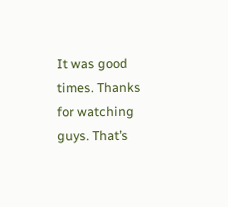It was good times. Thanks for watching guys. That’s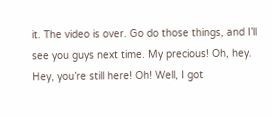it. The video is over. Go do those things, and I’ll see you guys next time. My precious! Oh, hey. Hey, you’re still here! Oh! Well, I got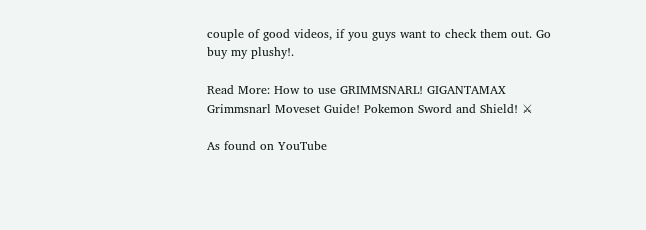couple of good videos, if you guys want to check them out. Go buy my plushy!.

Read More: How to use GRIMMSNARL! GIGANTAMAX Grimmsnarl Moveset Guide! Pokemon Sword and Shield! ⚔

As found on YouTube